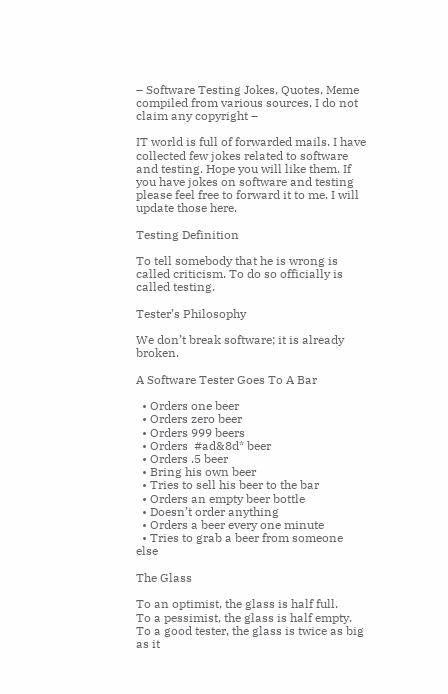– Software Testing Jokes, Quotes, Meme compiled from various sources, I do not claim any copyright –

IT world is full of forwarded mails. I have collected few jokes related to software and testing. Hope you will like them. If you have jokes on software and testing please feel free to forward it to me. I will update those here.

Testing Definition

To tell somebody that he is wrong is called criticism. To do so officially is called testing.

Tester’s Philosophy

We don’t break software; it is already broken.

A Software Tester Goes To A Bar

  • Orders one beer
  • Orders zero beer
  • Orders 999 beers
  • Orders  #ad&8d* beer
  • Orders .5 beer
  • Bring his own beer
  • Tries to sell his beer to the bar
  • Orders an empty beer bottle
  • Doesn’t order anything
  • Orders a beer every one minute
  • Tries to grab a beer from someone else

The Glass

To an optimist, the glass is half full.
To a pessimist, the glass is half empty.
To a good tester, the glass is twice as big as it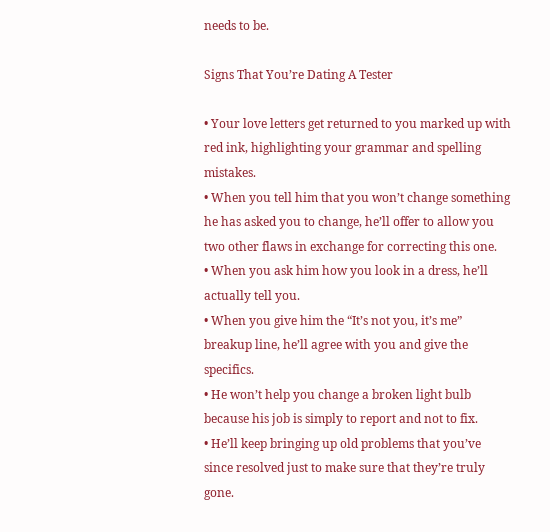needs to be.

Signs That You’re Dating A Tester

• Your love letters get returned to you marked up with red ink, highlighting your grammar and spelling mistakes.
• When you tell him that you won’t change something he has asked you to change, he’ll offer to allow you two other flaws in exchange for correcting this one.
• When you ask him how you look in a dress, he’ll actually tell you.
• When you give him the “It’s not you, it’s me” breakup line, he’ll agree with you and give the specifics.
• He won’t help you change a broken light bulb because his job is simply to report and not to fix.
• He’ll keep bringing up old problems that you’ve since resolved just to make sure that they’re truly gone.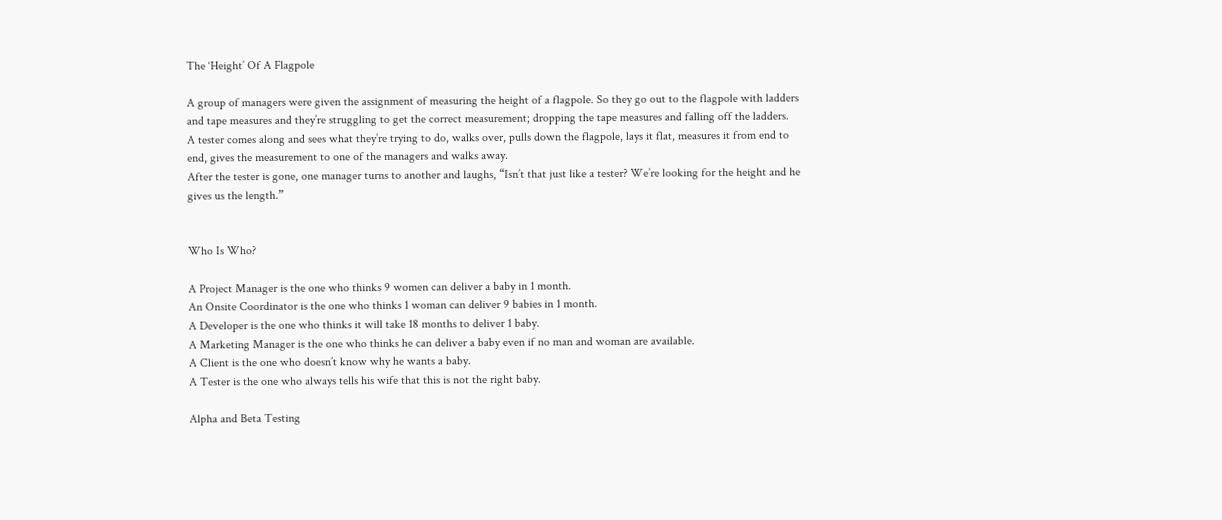The ‘Height’ Of A Flagpole

A group of managers were given the assignment of measuring the height of a flagpole. So they go out to the flagpole with ladders and tape measures and they’re struggling to get the correct measurement; dropping the tape measures and falling off the ladders.
A tester comes along and sees what they’re trying to do, walks over, pulls down the flagpole, lays it flat, measures it from end to end, gives the measurement to one of the managers and walks away.
After the tester is gone, one manager turns to another and laughs, “Isn’t that just like a tester? We’re looking for the height and he gives us the length.”


Who Is Who?

A Project Manager is the one who thinks 9 women can deliver a baby in 1 month.
An Onsite Coordinator is the one who thinks 1 woman can deliver 9 babies in 1 month.
A Developer is the one who thinks it will take 18 months to deliver 1 baby.
A Marketing Manager is the one who thinks he can deliver a baby even if no man and woman are available.
A Client is the one who doesn’t know why he wants a baby.
A Tester is the one who always tells his wife that this is not the right baby.

Alpha and Beta Testing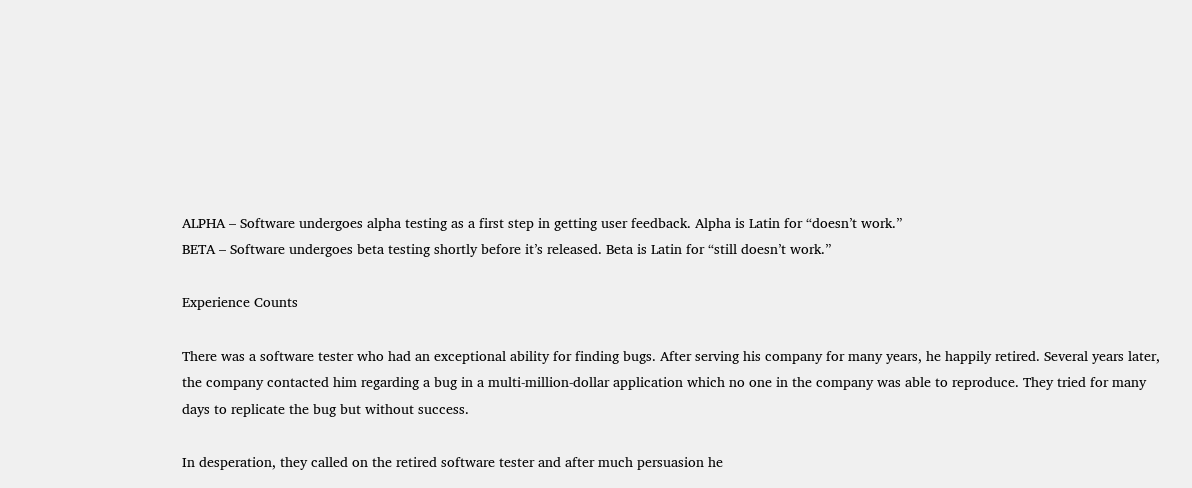ALPHA – Software undergoes alpha testing as a first step in getting user feedback. Alpha is Latin for “doesn’t work.”
BETA – Software undergoes beta testing shortly before it’s released. Beta is Latin for “still doesn’t work.”

Experience Counts

There was a software tester who had an exceptional ability for finding bugs. After serving his company for many years, he happily retired. Several years later, the company contacted him regarding a bug in a multi-million-dollar application which no one in the company was able to reproduce. They tried for many days to replicate the bug but without success.

In desperation, they called on the retired software tester and after much persuasion he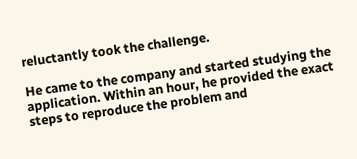reluctantly took the challenge.

He came to the company and started studying the application. Within an hour, he provided the exact steps to reproduce the problem and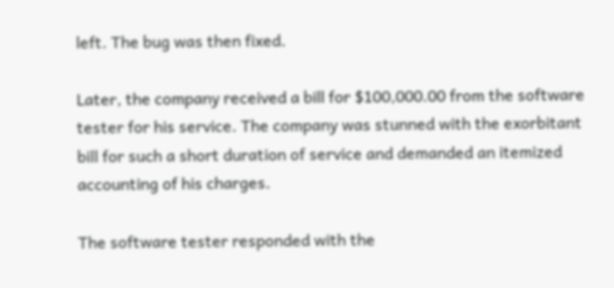left. The bug was then fixed.

Later, the company received a bill for $100,000.00 from the software tester for his service. The company was stunned with the exorbitant bill for such a short duration of service and demanded an itemized accounting of his charges.

The software tester responded with the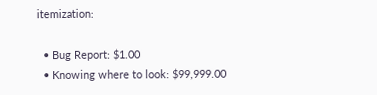itemization:

  • Bug Report: $1.00
  • Knowing where to look: $99,999.00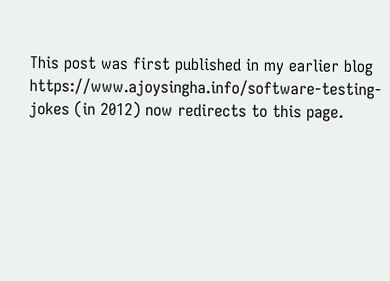This post was first published in my earlier blog https://www.ajoysingha.info/software-testing-jokes (in 2012) now redirects to this page.